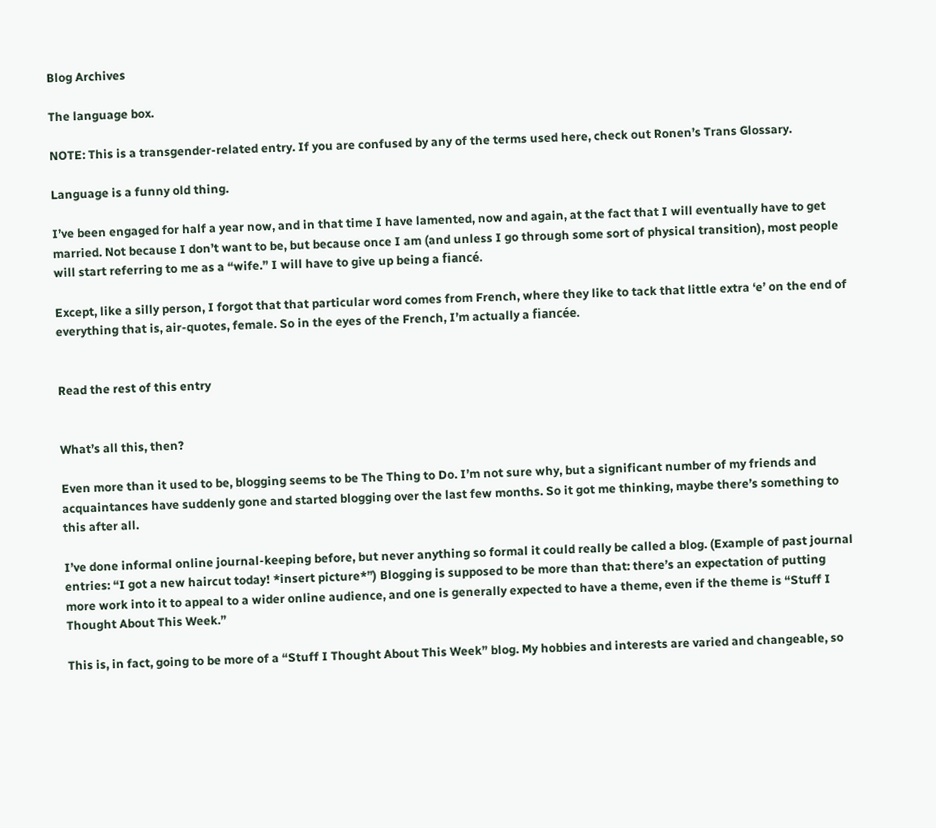Blog Archives

The language box.

NOTE: This is a transgender-related entry. If you are confused by any of the terms used here, check out Ronen’s Trans Glossary.

Language is a funny old thing.

I’ve been engaged for half a year now, and in that time I have lamented, now and again, at the fact that I will eventually have to get married. Not because I don’t want to be, but because once I am (and unless I go through some sort of physical transition), most people will start referring to me as a “wife.” I will have to give up being a fiancé.

Except, like a silly person, I forgot that that particular word comes from French, where they like to tack that little extra ‘e’ on the end of everything that is, air-quotes, female. So in the eyes of the French, I’m actually a fiancée.


Read the rest of this entry


What’s all this, then?

Even more than it used to be, blogging seems to be The Thing to Do. I’m not sure why, but a significant number of my friends and acquaintances have suddenly gone and started blogging over the last few months. So it got me thinking, maybe there’s something to this after all.

I’ve done informal online journal-keeping before, but never anything so formal it could really be called a blog. (Example of past journal entries: “I got a new haircut today! *insert picture*”) Blogging is supposed to be more than that: there’s an expectation of putting more work into it to appeal to a wider online audience, and one is generally expected to have a theme, even if the theme is “Stuff I Thought About This Week.”

This is, in fact, going to be more of a “Stuff I Thought About This Week” blog. My hobbies and interests are varied and changeable, so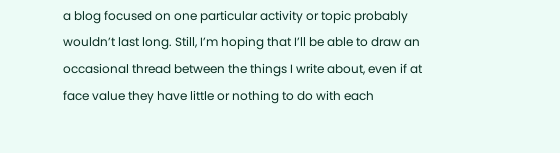a blog focused on one particular activity or topic probably wouldn’t last long. Still, I’m hoping that I’ll be able to draw an occasional thread between the things I write about, even if at face value they have little or nothing to do with each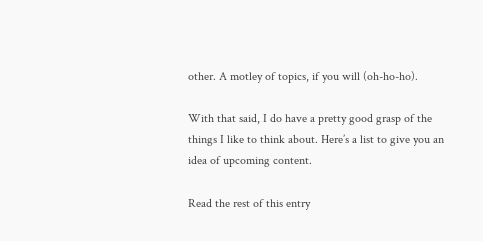other. A motley of topics, if you will (oh-ho-ho).

With that said, I do have a pretty good grasp of the things I like to think about. Here’s a list to give you an idea of upcoming content.

Read the rest of this entry